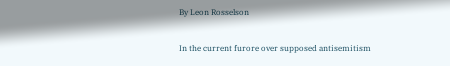By Leon Rosselson

In the current furore over supposed antisemitism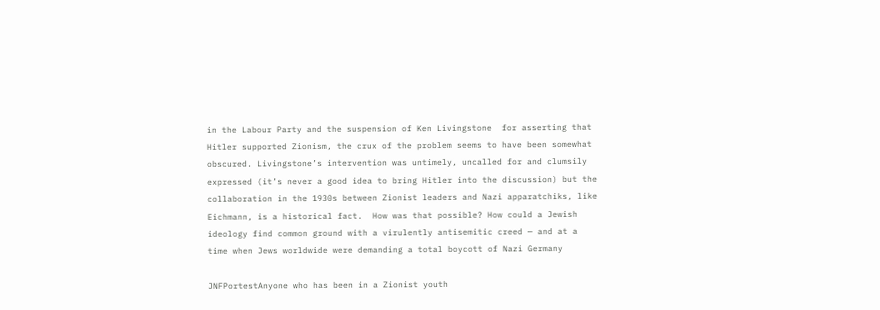in the Labour Party and the suspension of Ken Livingstone  for asserting that Hitler supported Zionism, the crux of the problem seems to have been somewhat obscured. Livingstone’s intervention was untimely, uncalled for and clumsily expressed (it’s never a good idea to bring Hitler into the discussion) but the collaboration in the 1930s between Zionist leaders and Nazi apparatchiks, like Eichmann, is a historical fact.  How was that possible? How could a Jewish ideology find common ground with a virulently antisemitic creed — and at a time when Jews worldwide were demanding a total boycott of Nazi Germany

JNFPortestAnyone who has been in a Zionist youth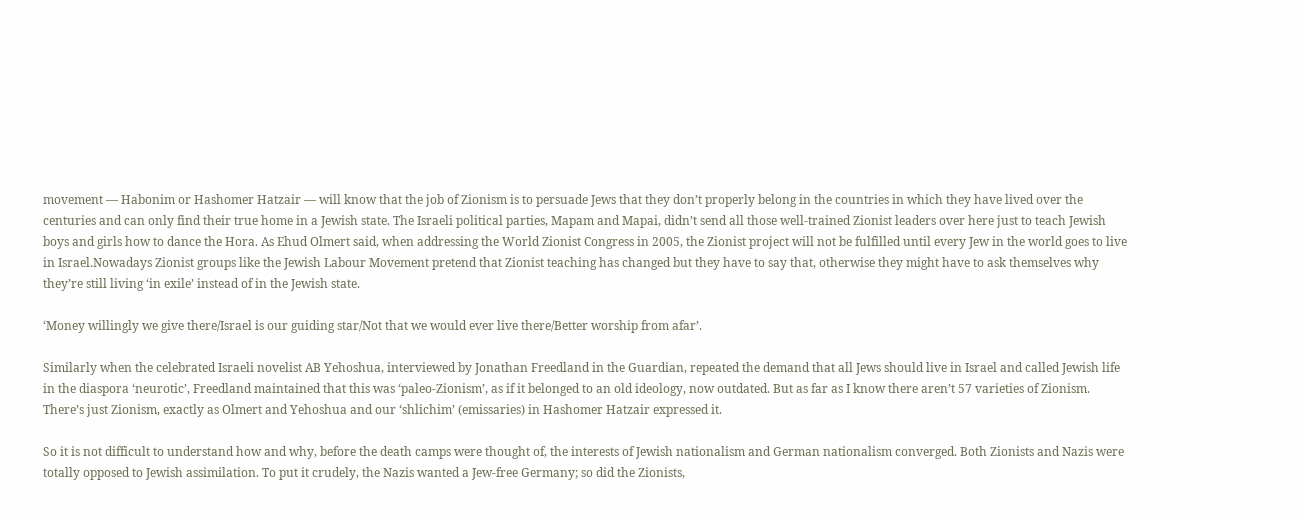movement — Habonim or Hashomer Hatzair — will know that the job of Zionism is to persuade Jews that they don’t properly belong in the countries in which they have lived over the centuries and can only find their true home in a Jewish state. The Israeli political parties, Mapam and Mapai, didn’t send all those well-trained Zionist leaders over here just to teach Jewish boys and girls how to dance the Hora. As Ehud Olmert said, when addressing the World Zionist Congress in 2005, the Zionist project will not be fulfilled until every Jew in the world goes to live in Israel.Nowadays Zionist groups like the Jewish Labour Movement pretend that Zionist teaching has changed but they have to say that, otherwise they might have to ask themselves why they’re still living ‘in exile’ instead of in the Jewish state.

‘Money willingly we give there/Israel is our guiding star/Not that we would ever live there/Better worship from afar’.

Similarly when the celebrated Israeli novelist AB Yehoshua, interviewed by Jonathan Freedland in the Guardian, repeated the demand that all Jews should live in Israel and called Jewish life in the diaspora ‘neurotic’, Freedland maintained that this was ‘paleo-Zionism’, as if it belonged to an old ideology, now outdated. But as far as I know there aren’t 57 varieties of Zionism. There’s just Zionism, exactly as Olmert and Yehoshua and our ‘shlichim’ (emissaries) in Hashomer Hatzair expressed it.

So it is not difficult to understand how and why, before the death camps were thought of, the interests of Jewish nationalism and German nationalism converged. Both Zionists and Nazis were totally opposed to Jewish assimilation. To put it crudely, the Nazis wanted a Jew-free Germany; so did the Zionists,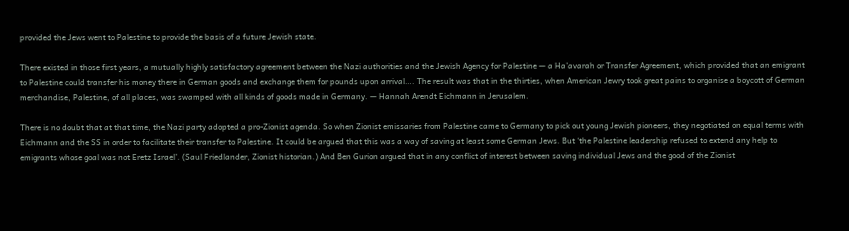provided the Jews went to Palestine to provide the basis of a future Jewish state.

There existed in those first years, a mutually highly satisfactory agreement between the Nazi authorities and the Jewish Agency for Palestine — a Ha’avarah or Transfer Agreement, which provided that an emigrant to Palestine could transfer his money there in German goods and exchange them for pounds upon arrival…. The result was that in the thirties, when American Jewry took great pains to organise a boycott of German merchandise, Palestine, of all places, was swamped with all kinds of goods made in Germany. — Hannah Arendt Eichmann in Jerusalem.

There is no doubt that at that time, the Nazi party adopted a pro-Zionist agenda. So when Zionist emissaries from Palestine came to Germany to pick out young Jewish pioneers, they negotiated on equal terms with Eichmann and the SS in order to facilitate their transfer to Palestine. It could be argued that this was a way of saving at least some German Jews. But ‘the Palestine leadership refused to extend any help to emigrants whose goal was not Eretz Israel’. (Saul Friedlander, Zionist historian.) And Ben Gurion argued that in any conflict of interest between saving individual Jews and the good of the Zionist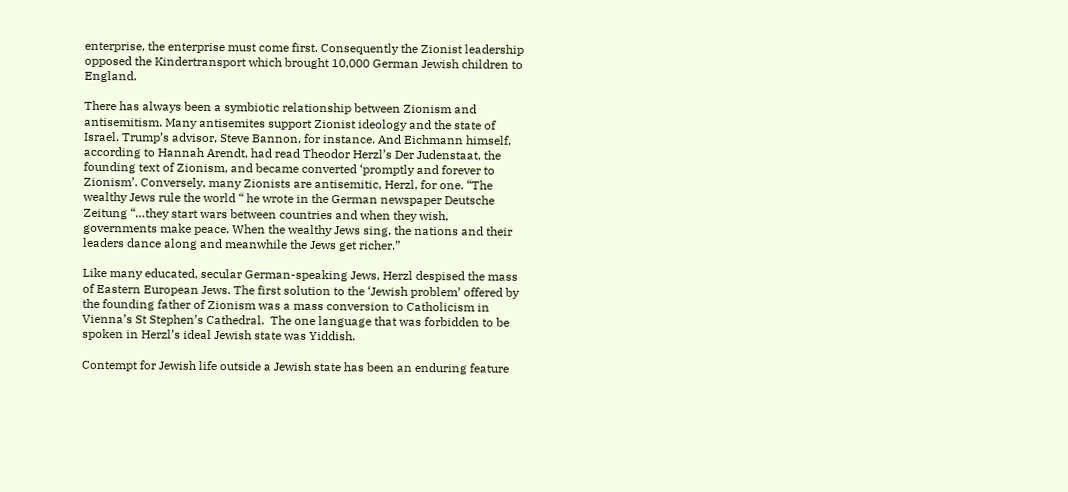enterprise, the enterprise must come first. Consequently the Zionist leadership opposed the Kindertransport which brought 10,000 German Jewish children to England.

There has always been a symbiotic relationship between Zionism and antisemitism. Many antisemites support Zionist ideology and the state of Israel. Trump’s advisor, Steve Bannon, for instance. And Eichmann himself, according to Hannah Arendt, had read Theodor Herzl’s Der Judenstaat, the founding text of Zionism, and became converted ‘promptly and forever to Zionism’. Conversely, many Zionists are antisemitic, Herzl, for one. “The wealthy Jews rule the world “ he wrote in the German newspaper Deutsche Zeitung “…they start wars between countries and when they wish, governments make peace. When the wealthy Jews sing, the nations and their leaders dance along and meanwhile the Jews get richer.”

Like many educated, secular German-speaking Jews, Herzl despised the mass of Eastern European Jews. The first solution to the ‘Jewish problem’ offered by the founding father of Zionism was a mass conversion to Catholicism in Vienna’s St Stephen’s Cathedral.  The one language that was forbidden to be spoken in Herzl’s ideal Jewish state was Yiddish.

Contempt for Jewish life outside a Jewish state has been an enduring feature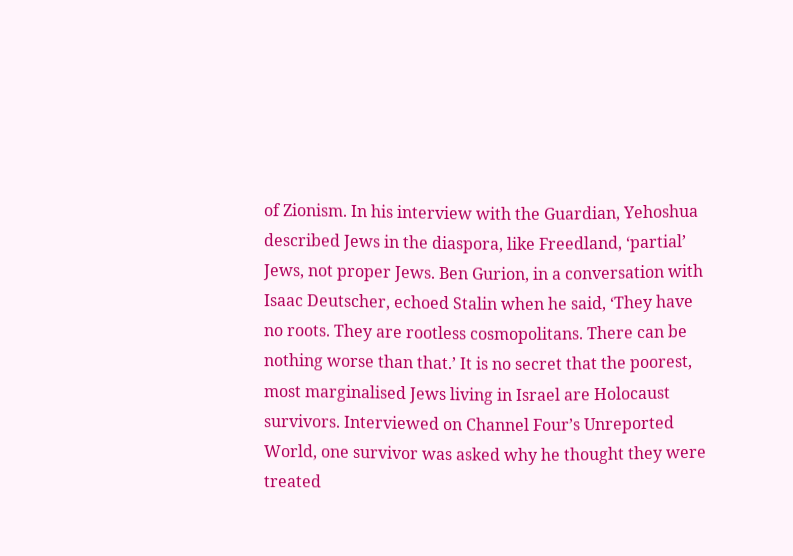of Zionism. In his interview with the Guardian, Yehoshua described Jews in the diaspora, like Freedland, ‘partial’ Jews, not proper Jews. Ben Gurion, in a conversation with Isaac Deutscher, echoed Stalin when he said, ‘They have no roots. They are rootless cosmopolitans. There can be nothing worse than that.’ It is no secret that the poorest, most marginalised Jews living in Israel are Holocaust survivors. Interviewed on Channel Four’s Unreported World, one survivor was asked why he thought they were treated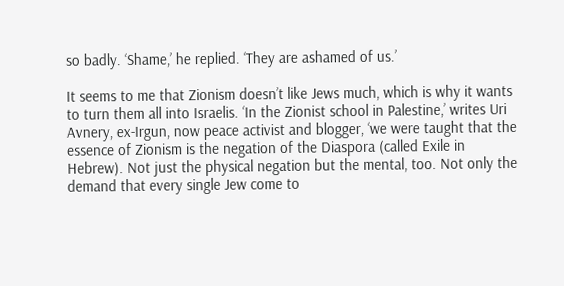so badly. ‘Shame,’ he replied. ‘They are ashamed of us.’

It seems to me that Zionism doesn’t like Jews much, which is why it wants to turn them all into Israelis. ‘In the Zionist school in Palestine,’ writes Uri Avnery, ex-Irgun, now peace activist and blogger, ‘we were taught that the essence of Zionism is the negation of the Diaspora (called Exile in Hebrew). Not just the physical negation but the mental, too. Not only the demand that every single Jew come to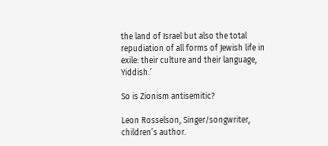the land of Israel but also the total repudiation of all forms of Jewish life in exile: their culture and their language, Yiddish.’

So is Zionism antisemitic?

Leon Rosselson, Singer/songwriter, children’s author.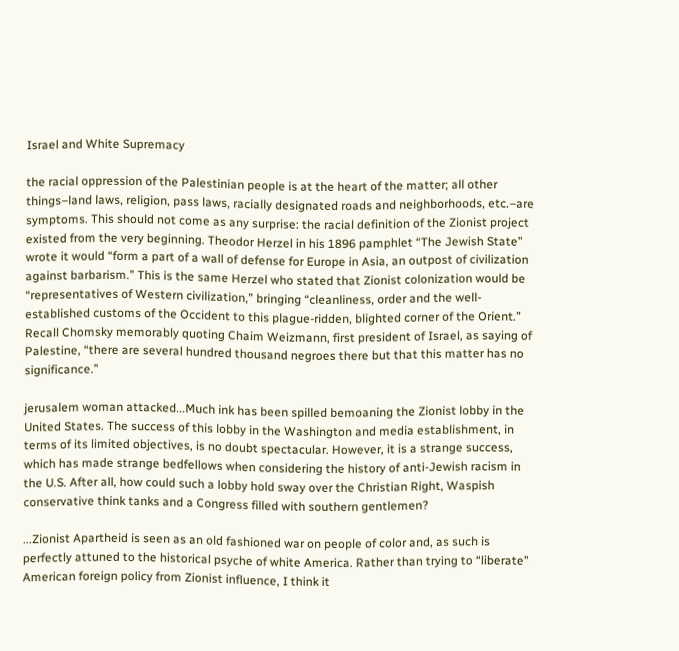Israel and White Supremacy

the racial oppression of the Palestinian people is at the heart of the matter; all other things–land laws, religion, pass laws, racially designated roads and neighborhoods, etc.–are symptoms. This should not come as any surprise: the racial definition of the Zionist project existed from the very beginning. Theodor Herzel in his 1896 pamphlet “The Jewish State” wrote it would “form a part of a wall of defense for Europe in Asia, an outpost of civilization against barbarism.” This is the same Herzel who stated that Zionist colonization would be “representatives of Western civilization,” bringing “cleanliness, order and the well-established customs of the Occident to this plague-ridden, blighted corner of the Orient.” Recall Chomsky memorably quoting Chaim Weizmann, first president of Israel, as saying of Palestine, “there are several hundred thousand negroes there but that this matter has no significance.”

jerusalem woman attacked...Much ink has been spilled bemoaning the Zionist lobby in the United States. The success of this lobby in the Washington and media establishment, in terms of its limited objectives, is no doubt spectacular. However, it is a strange success, which has made strange bedfellows when considering the history of anti-Jewish racism in the U.S. After all, how could such a lobby hold sway over the Christian Right, Waspish conservative think tanks and a Congress filled with southern gentlemen?

...Zionist Apartheid is seen as an old fashioned war on people of color and, as such is perfectly attuned to the historical psyche of white America. Rather than trying to “liberate” American foreign policy from Zionist influence, I think it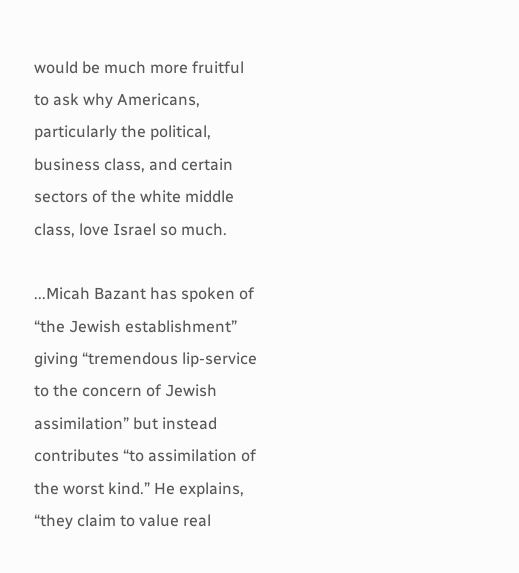would be much more fruitful to ask why Americans, particularly the political, business class, and certain sectors of the white middle class, love Israel so much.

...Micah Bazant has spoken of “the Jewish establishment” giving “tremendous lip-service to the concern of Jewish assimilation” but instead contributes “to assimilation of the worst kind.” He explains, “they claim to value real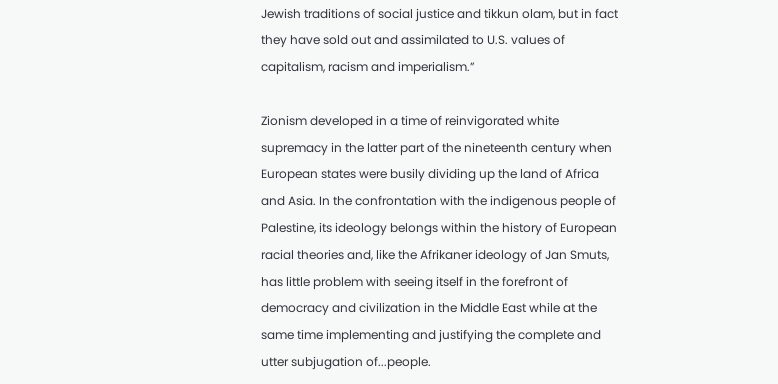Jewish traditions of social justice and tikkun olam, but in fact they have sold out and assimilated to U.S. values of capitalism, racism and imperialism.”

Zionism developed in a time of reinvigorated white supremacy in the latter part of the nineteenth century when European states were busily dividing up the land of Africa and Asia. In the confrontation with the indigenous people of Palestine, its ideology belongs within the history of European racial theories and, like the Afrikaner ideology of Jan Smuts, has little problem with seeing itself in the forefront of democracy and civilization in the Middle East while at the same time implementing and justifying the complete and utter subjugation of...people.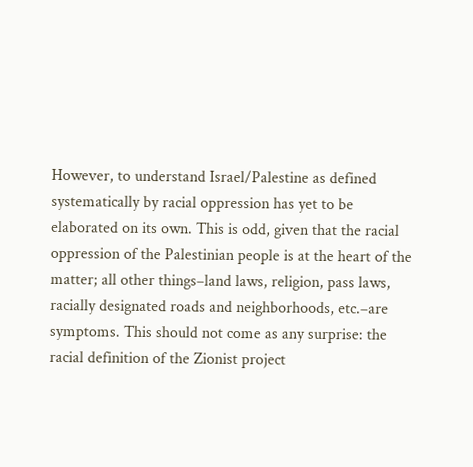However, to understand Israel/Palestine as defined systematically by racial oppression has yet to be elaborated on its own. This is odd, given that the racial oppression of the Palestinian people is at the heart of the matter; all other things–land laws, religion, pass laws, racially designated roads and neighborhoods, etc.–are symptoms. This should not come as any surprise: the racial definition of the Zionist project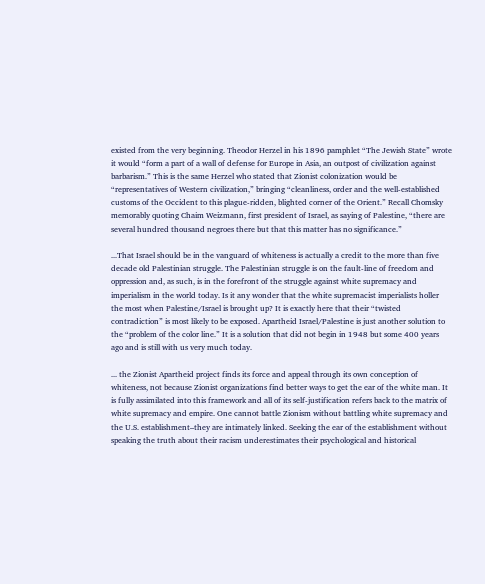existed from the very beginning. Theodor Herzel in his 1896 pamphlet “The Jewish State” wrote it would “form a part of a wall of defense for Europe in Asia, an outpost of civilization against barbarism.” This is the same Herzel who stated that Zionist colonization would be “representatives of Western civilization,” bringing “cleanliness, order and the well-established customs of the Occident to this plague-ridden, blighted corner of the Orient.” Recall Chomsky memorably quoting Chaim Weizmann, first president of Israel, as saying of Palestine, “there are several hundred thousand negroes there but that this matter has no significance.”

...That Israel should be in the vanguard of whiteness is actually a credit to the more than five decade old Palestinian struggle. The Palestinian struggle is on the fault-line of freedom and oppression and, as such, is in the forefront of the struggle against white supremacy and imperialism in the world today. Is it any wonder that the white supremacist imperialists holler the most when Palestine/Israel is brought up? It is exactly here that their “twisted contradiction” is most likely to be exposed. Apartheid Israel/Palestine is just another solution to the “problem of the color line.” It is a solution that did not begin in 1948 but some 400 years ago and is still with us very much today.

... the Zionist Apartheid project finds its force and appeal through its own conception of whiteness, not because Zionist organizations find better ways to get the ear of the white man. It is fully assimilated into this framework and all of its self-justification refers back to the matrix of white supremacy and empire. One cannot battle Zionism without battling white supremacy and the U.S. establishment–they are intimately linked. Seeking the ear of the establishment without speaking the truth about their racism underestimates their psychological and historical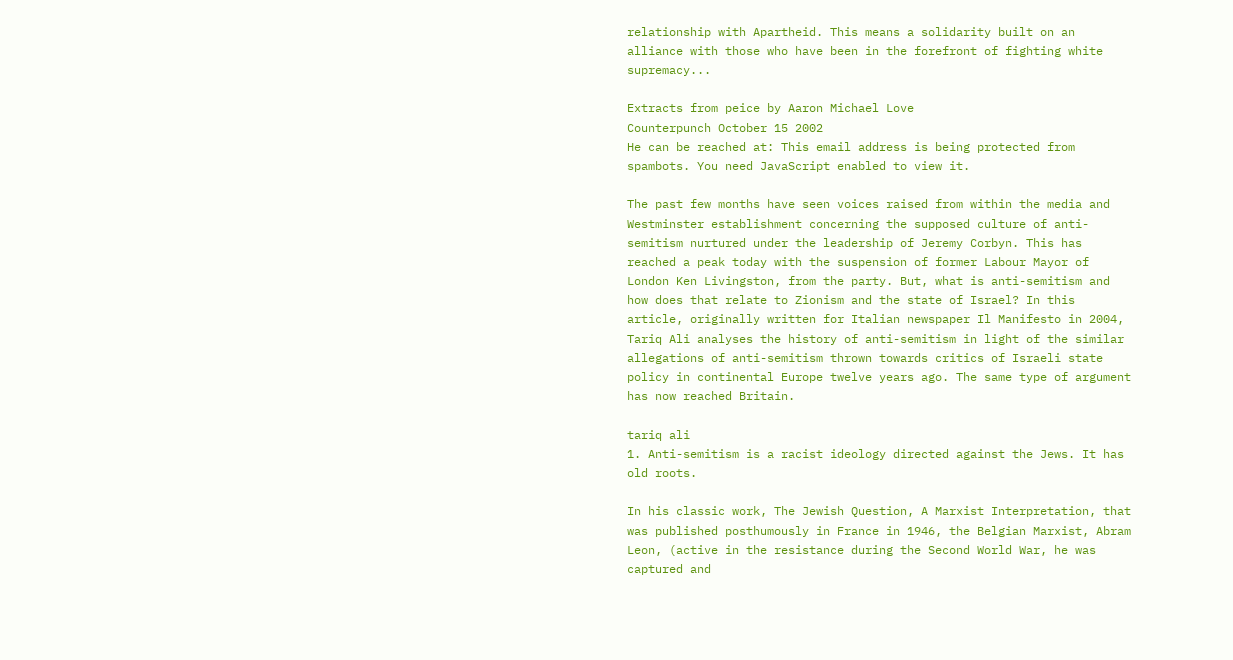relationship with Apartheid. This means a solidarity built on an alliance with those who have been in the forefront of fighting white supremacy...

Extracts from peice by Aaron Michael Love
Counterpunch October 15 2002
He can be reached at: This email address is being protected from spambots. You need JavaScript enabled to view it.

The past few months have seen voices raised from within the media and Westminster establishment concerning the supposed culture of anti-semitism nurtured under the leadership of Jeremy Corbyn. This has reached a peak today with the suspension of former Labour Mayor of London Ken Livingston, from the party. But, what is anti-semitism and how does that relate to Zionism and the state of Israel? In this article, originally written for Italian newspaper Il Manifesto in 2004, Tariq Ali analyses the history of anti-semitism in light of the similar allegations of anti-semitism thrown towards critics of Israeli state policy in continental Europe twelve years ago. The same type of argument has now reached Britain.

tariq ali
1. Anti-semitism is a racist ideology directed against the Jews. It has old roots.

In his classic work, The Jewish Question, A Marxist Interpretation, that was published posthumously in France in 1946, the Belgian Marxist, Abram Leon, (active in the resistance during the Second World War, he was captured and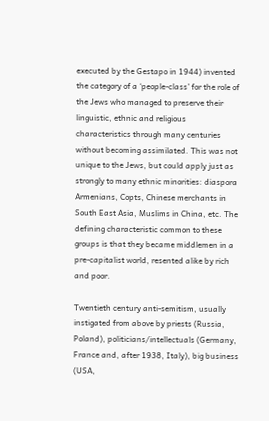executed by the Gestapo in 1944) invented the category of a ‘people-class’ for the role of the Jews who managed to preserve their linguistic, ethnic and religious characteristics through many centuries without becoming assimilated. This was not unique to the Jews, but could apply just as strongly to many ethnic minorities: diaspora Armenians, Copts, Chinese merchants in South East Asia, Muslims in China, etc. The defining characteristic common to these groups is that they became middlemen in a pre-capitalist world, resented alike by rich and poor.

Twentieth century anti-semitism, usually instigated from above by priests (Russia, Poland), politicians/intellectuals (Germany, France and, after 1938, Italy), big business (USA,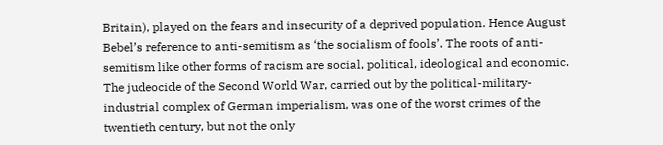Britain), played on the fears and insecurity of a deprived population. Hence August Bebel’s reference to anti-semitism as ‘the socialism of fools’. The roots of anti-semitism like other forms of racism are social, political, ideological and economic. The judeocide of the Second World War, carried out by the political-military-industrial complex of German imperialism, was one of the worst crimes of the twentieth century, but not the only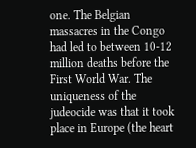one. The Belgian massacres in the Congo had led to between 10-12 million deaths before the First World War. The uniqueness of the judeocide was that it took place in Europe (the heart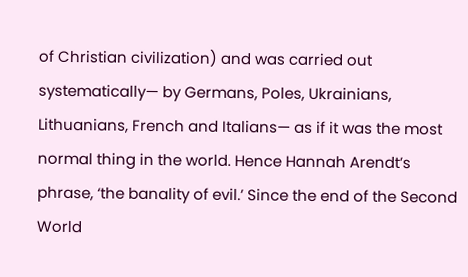of Christian civilization) and was carried out systematically— by Germans, Poles, Ukrainians, Lithuanians, French and Italians— as if it was the most normal thing in the world. Hence Hannah Arendt’s phrase, ‘the banality of evil.’ Since the end of the Second World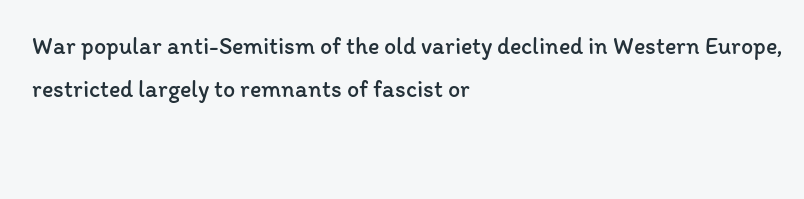War popular anti-Semitism of the old variety declined in Western Europe, restricted largely to remnants of fascist or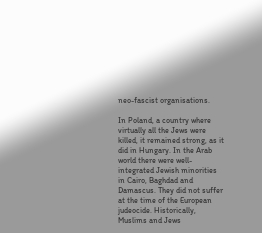neo-fascist organisations.

In Poland, a country where virtually all the Jews were killed, it remained strong, as it did in Hungary. In the Arab world there were well-integrated Jewish minorities in Cairo, Baghdad and Damascus. They did not suffer at the time of the European judeocide. Historically, Muslims and Jews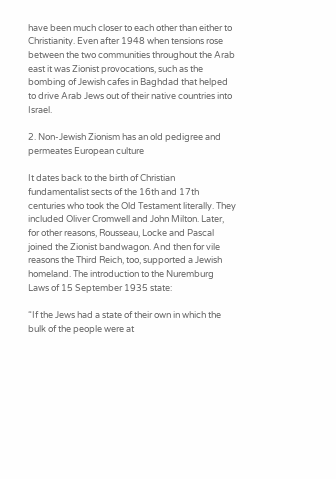have been much closer to each other than either to Christianity. Even after 1948 when tensions rose between the two communities throughout the Arab east it was Zionist provocations, such as the bombing of Jewish cafes in Baghdad that helped to drive Arab Jews out of their native countries into Israel.

2. Non-Jewish Zionism has an old pedigree and permeates European culture

It dates back to the birth of Christian fundamentalist sects of the 16th and 17th centuries who took the Old Testament literally. They included Oliver Cromwell and John Milton. Later, for other reasons, Rousseau, Locke and Pascal joined the Zionist bandwagon. And then for vile reasons the Third Reich, too, supported a Jewish homeland. The introduction to the Nuremburg Laws of 15 September 1935 state:

“If the Jews had a state of their own in which the bulk of the people were at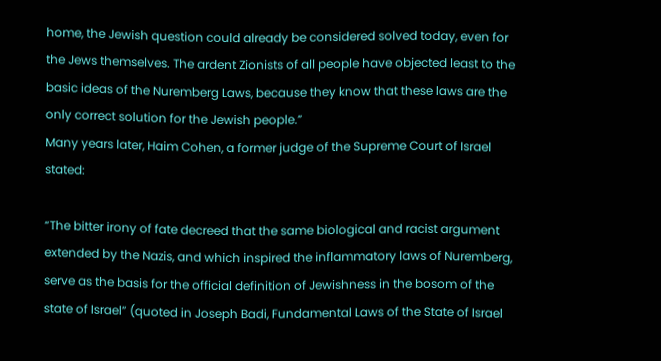home, the Jewish question could already be considered solved today, even for the Jews themselves. The ardent Zionists of all people have objected least to the basic ideas of the Nuremberg Laws, because they know that these laws are the only correct solution for the Jewish people.”
Many years later, Haim Cohen, a former judge of the Supreme Court of Israel stated:

“The bitter irony of fate decreed that the same biological and racist argument extended by the Nazis, and which inspired the inflammatory laws of Nuremberg, serve as the basis for the official definition of Jewishness in the bosom of the state of Israel” (quoted in Joseph Badi, Fundamental Laws of the State of Israel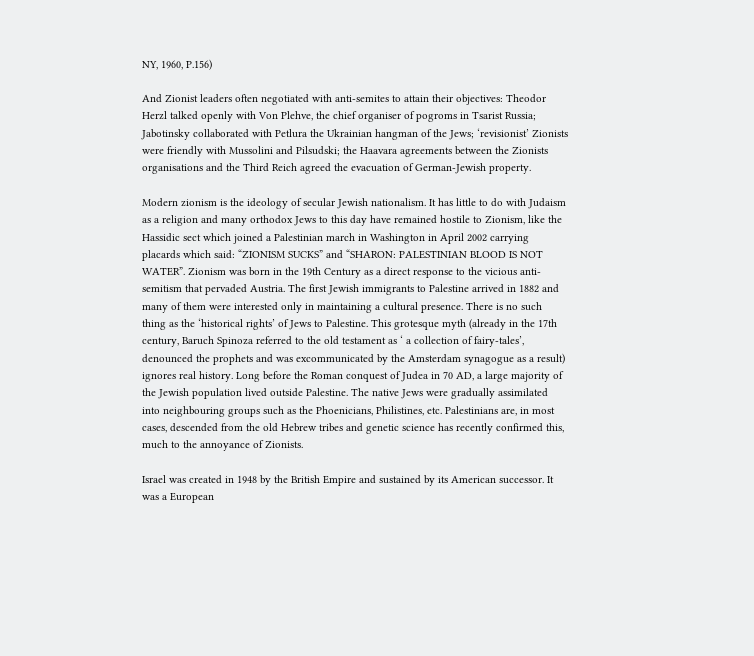NY, 1960, P.156)

And Zionist leaders often negotiated with anti-semites to attain their objectives: Theodor Herzl talked openly with Von Plehve, the chief organiser of pogroms in Tsarist Russia; Jabotinsky collaborated with Petlura the Ukrainian hangman of the Jews; ‘revisionist’ Zionists were friendly with Mussolini and Pilsudski; the Haavara agreements between the Zionists organisations and the Third Reich agreed the evacuation of German-Jewish property.

Modern zionism is the ideology of secular Jewish nationalism. It has little to do with Judaism as a religion and many orthodox Jews to this day have remained hostile to Zionism, like the Hassidic sect which joined a Palestinian march in Washington in April 2002 carrying placards which said: “ZIONISM SUCKS” and “SHARON: PALESTINIAN BLOOD IS NOT WATER”. Zionism was born in the 19th Century as a direct response to the vicious anti-semitism that pervaded Austria. The first Jewish immigrants to Palestine arrived in 1882 and many of them were interested only in maintaining a cultural presence. There is no such thing as the ‘historical rights’ of Jews to Palestine. This grotesque myth (already in the 17th century, Baruch Spinoza referred to the old testament as ‘ a collection of fairy-tales’, denounced the prophets and was excommunicated by the Amsterdam synagogue as a result) ignores real history. Long before the Roman conquest of Judea in 70 AD, a large majority of the Jewish population lived outside Palestine. The native Jews were gradually assimilated into neighbouring groups such as the Phoenicians, Philistines, etc. Palestinians are, in most cases, descended from the old Hebrew tribes and genetic science has recently confirmed this, much to the annoyance of Zionists.

Israel was created in 1948 by the British Empire and sustained by its American successor. It was a European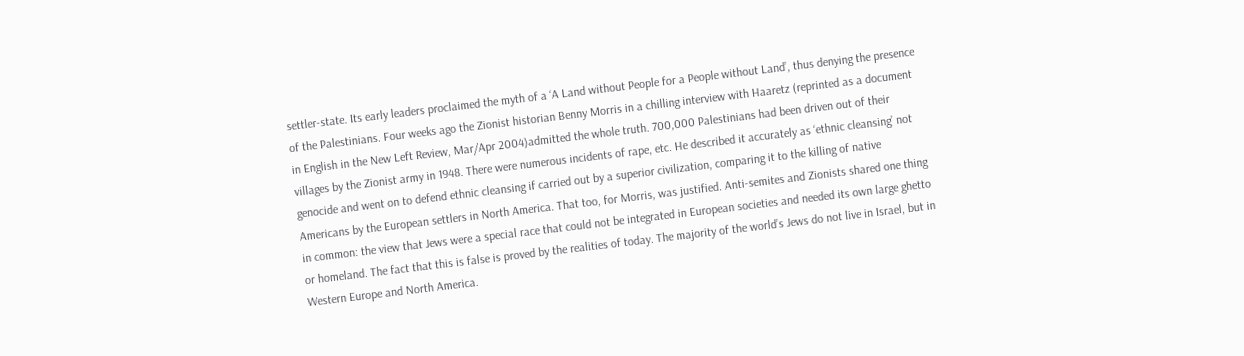settler-state. Its early leaders proclaimed the myth of a ‘A Land without People for a People without Land’, thus denying the presence of the Palestinians. Four weeks ago the Zionist historian Benny Morris in a chilling interview with Haaretz (reprinted as a document in English in the New Left Review, Mar/Apr 2004)admitted the whole truth. 700,000 Palestinians had been driven out of their villages by the Zionist army in 1948. There were numerous incidents of rape, etc. He described it accurately as ‘ethnic cleansing’ not genocide and went on to defend ethnic cleansing if carried out by a superior civilization, comparing it to the killing of native Americans by the European settlers in North America. That too, for Morris, was justified. Anti-semites and Zionists shared one thing in common: the view that Jews were a special race that could not be integrated in European societies and needed its own large ghetto or homeland. The fact that this is false is proved by the realities of today. The majority of the world’s Jews do not live in Israel, but in Western Europe and North America.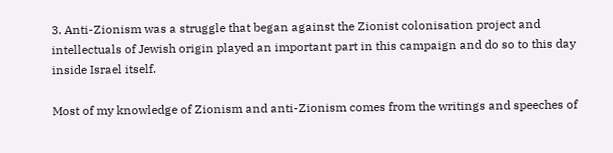3. Anti-Zionism was a struggle that began against the Zionist colonisation project and intellectuals of Jewish origin played an important part in this campaign and do so to this day inside Israel itself.

Most of my knowledge of Zionism and anti-Zionism comes from the writings and speeches of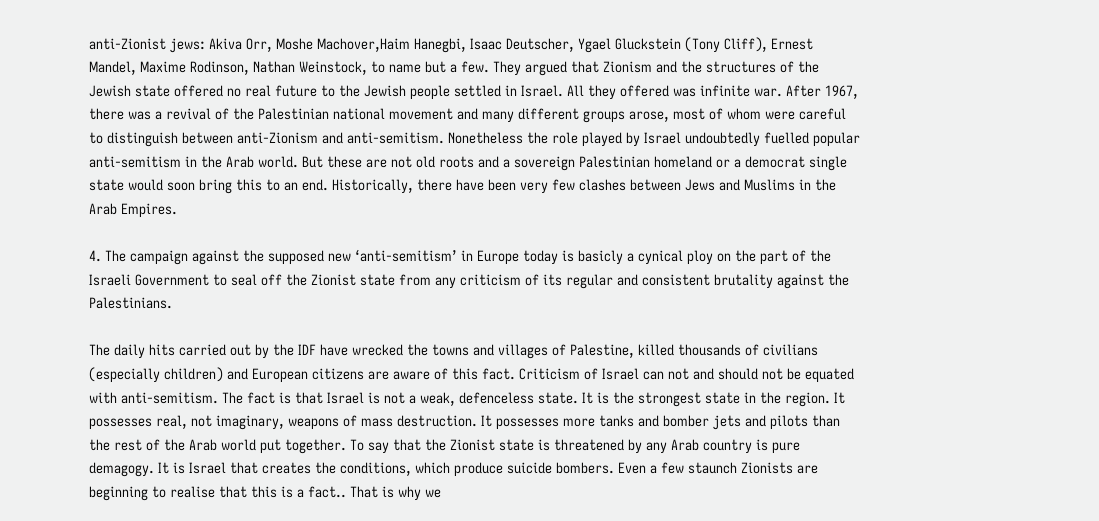anti-Zionist jews: Akiva Orr, Moshe Machover,Haim Hanegbi, Isaac Deutscher, Ygael Gluckstein (Tony Cliff), Ernest Mandel, Maxime Rodinson, Nathan Weinstock, to name but a few. They argued that Zionism and the structures of the Jewish state offered no real future to the Jewish people settled in Israel. All they offered was infinite war. After 1967, there was a revival of the Palestinian national movement and many different groups arose, most of whom were careful to distinguish between anti-Zionism and anti-semitism. Nonetheless the role played by Israel undoubtedly fuelled popular anti-semitism in the Arab world. But these are not old roots and a sovereign Palestinian homeland or a democrat single state would soon bring this to an end. Historically, there have been very few clashes between Jews and Muslims in the Arab Empires.

4. The campaign against the supposed new ‘anti-semitism’ in Europe today is basicly a cynical ploy on the part of the Israeli Government to seal off the Zionist state from any criticism of its regular and consistent brutality against the Palestinians.

The daily hits carried out by the IDF have wrecked the towns and villages of Palestine, killed thousands of civilians (especially children) and European citizens are aware of this fact. Criticism of Israel can not and should not be equated with anti-semitism. The fact is that Israel is not a weak, defenceless state. It is the strongest state in the region. It possesses real, not imaginary, weapons of mass destruction. It possesses more tanks and bomber jets and pilots than the rest of the Arab world put together. To say that the Zionist state is threatened by any Arab country is pure demagogy. It is Israel that creates the conditions, which produce suicide bombers. Even a few staunch Zionists are beginning to realise that this is a fact.. That is why we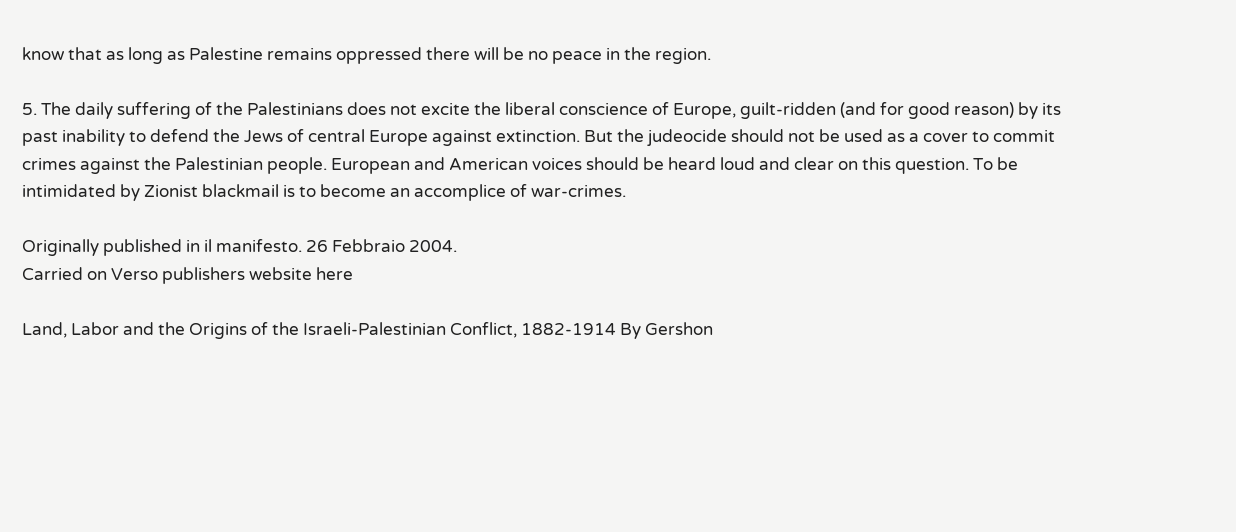know that as long as Palestine remains oppressed there will be no peace in the region.

5. The daily suffering of the Palestinians does not excite the liberal conscience of Europe, guilt-ridden (and for good reason) by its past inability to defend the Jews of central Europe against extinction. But the judeocide should not be used as a cover to commit crimes against the Palestinian people. European and American voices should be heard loud and clear on this question. To be intimidated by Zionist blackmail is to become an accomplice of war-crimes.

Originally published in il manifesto. 26 Febbraio 2004.
Carried on Verso publishers website here

Land, Labor and the Origins of the Israeli-Palestinian Conflict, 1882-1914 By Gershon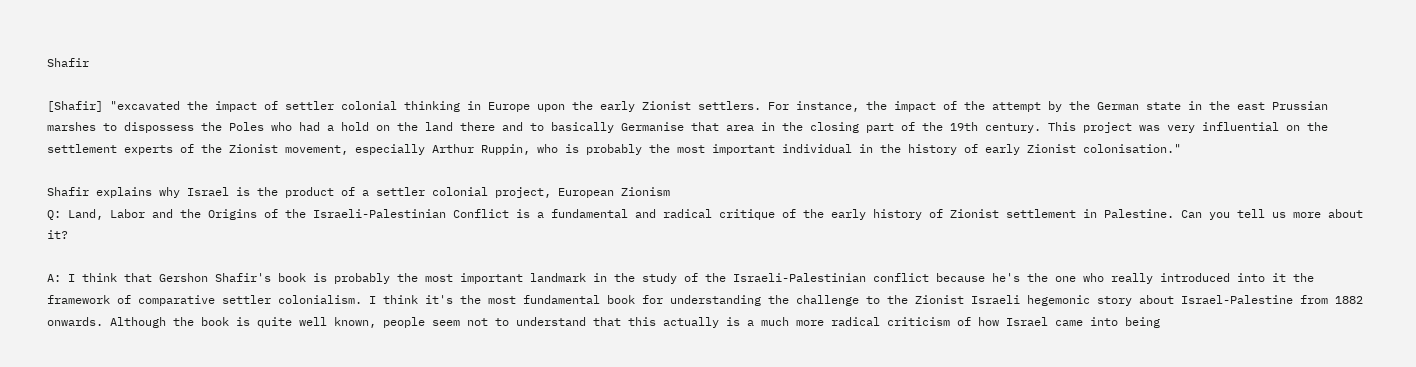Shafir

[Shafir] "excavated the impact of settler colonial thinking in Europe upon the early Zionist settlers. For instance, the impact of the attempt by the German state in the east Prussian marshes to dispossess the Poles who had a hold on the land there and to basically Germanise that area in the closing part of the 19th century. This project was very influential on the settlement experts of the Zionist movement, especially Arthur Ruppin, who is probably the most important individual in the history of early Zionist colonisation."

Shafir explains why Israel is the product of a settler colonial project, European Zionism
Q: Land, Labor and the Origins of the Israeli-Palestinian Conflict is a fundamental and radical critique of the early history of Zionist settlement in Palestine. Can you tell us more about it?

A: I think that Gershon Shafir's book is probably the most important landmark in the study of the Israeli-Palestinian conflict because he's the one who really introduced into it the framework of comparative settler colonialism. I think it's the most fundamental book for understanding the challenge to the Zionist Israeli hegemonic story about Israel-Palestine from 1882 onwards. Although the book is quite well known, people seem not to understand that this actually is a much more radical criticism of how Israel came into being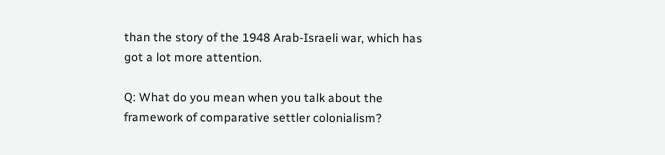than the story of the 1948 Arab-Israeli war, which has got a lot more attention.

Q: What do you mean when you talk about the framework of comparative settler colonialism?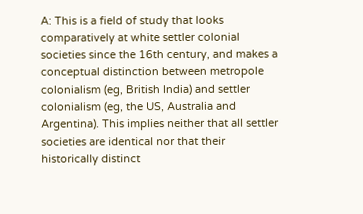A: This is a field of study that looks comparatively at white settler colonial societies since the 16th century, and makes a conceptual distinction between metropole colonialism (eg, British India) and settler colonialism (eg, the US, Australia and Argentina). This implies neither that all settler societies are identical nor that their historically distinct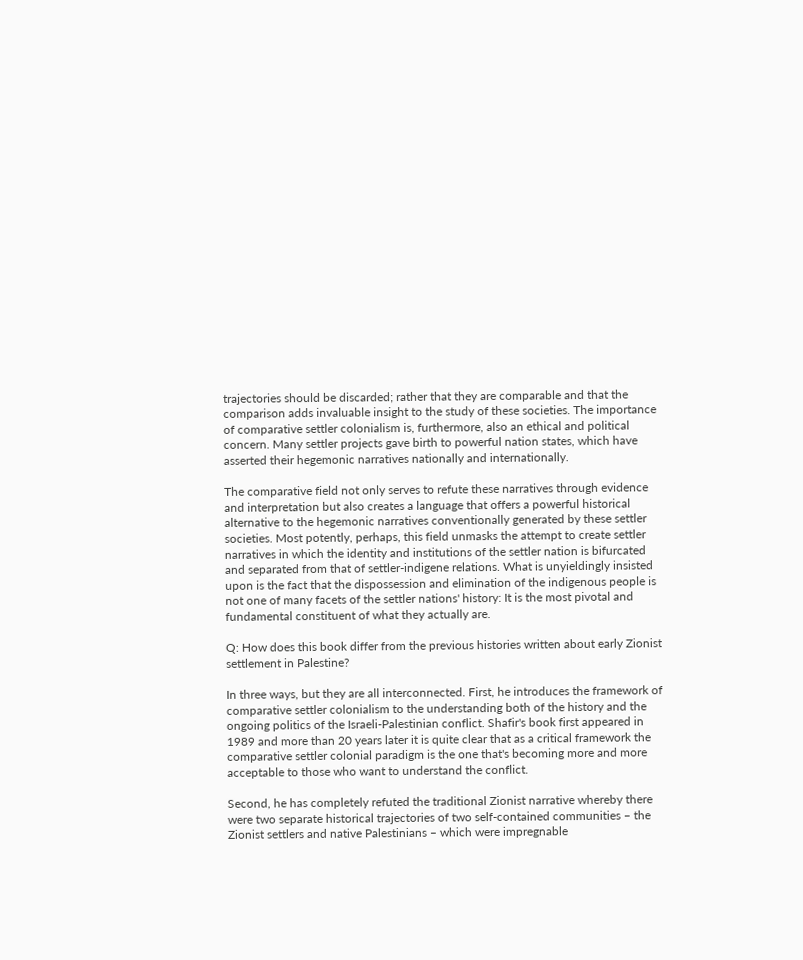trajectories should be discarded; rather that they are comparable and that the comparison adds invaluable insight to the study of these societies. The importance of comparative settler colonialism is, furthermore, also an ethical and political concern. Many settler projects gave birth to powerful nation states, which have asserted their hegemonic narratives nationally and internationally.

The comparative field not only serves to refute these narratives through evidence and interpretation but also creates a language that offers a powerful historical alternative to the hegemonic narratives conventionally generated by these settler societies. Most potently, perhaps, this field unmasks the attempt to create settler narratives in which the identity and institutions of the settler nation is bifurcated and separated from that of settler-indigene relations. What is unyieldingly insisted upon is the fact that the dispossession and elimination of the indigenous people is not one of many facets of the settler nations' history: It is the most pivotal and fundamental constituent of what they actually are.

Q: How does this book differ from the previous histories written about early Zionist settlement in Palestine?

In three ways, but they are all interconnected. First, he introduces the framework of comparative settler colonialism to the understanding both of the history and the ongoing politics of the Israeli-Palestinian conflict. Shafir's book first appeared in 1989 and more than 20 years later it is quite clear that as a critical framework the comparative settler colonial paradigm is the one that's becoming more and more acceptable to those who want to understand the conflict.

Second, he has completely refuted the traditional Zionist narrative whereby there were two separate historical trajectories of two self-contained communities – the Zionist settlers and native Palestinians – which were impregnable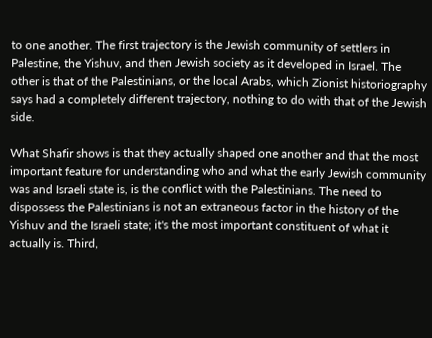to one another. The first trajectory is the Jewish community of settlers in Palestine, the Yishuv, and then Jewish society as it developed in Israel. The other is that of the Palestinians, or the local Arabs, which Zionist historiography says had a completely different trajectory, nothing to do with that of the Jewish side.

What Shafir shows is that they actually shaped one another and that the most important feature for understanding who and what the early Jewish community was and Israeli state is, is the conflict with the Palestinians. The need to dispossess the Palestinians is not an extraneous factor in the history of the Yishuv and the Israeli state; it's the most important constituent of what it actually is. Third,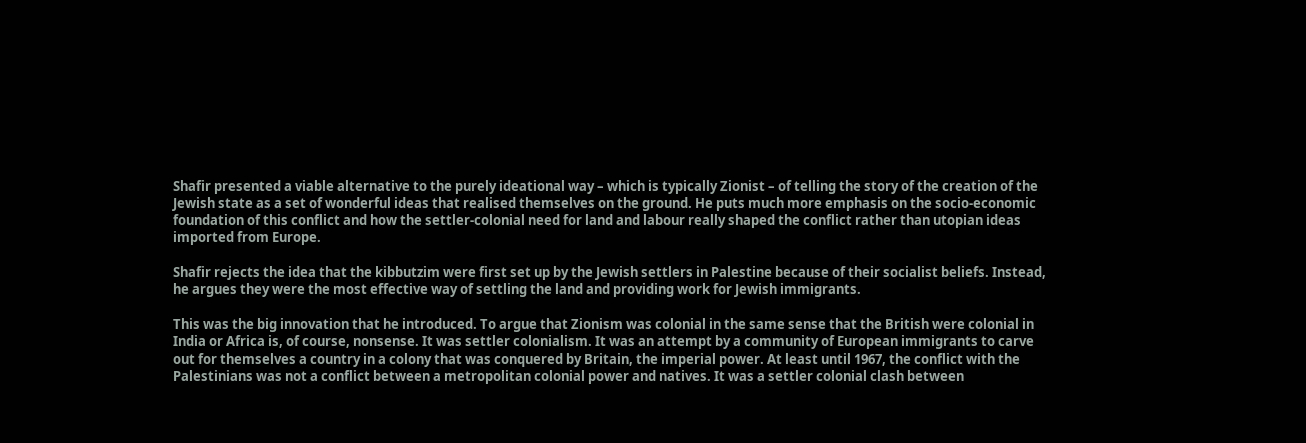Shafir presented a viable alternative to the purely ideational way – which is typically Zionist – of telling the story of the creation of the Jewish state as a set of wonderful ideas that realised themselves on the ground. He puts much more emphasis on the socio-economic foundation of this conflict and how the settler-colonial need for land and labour really shaped the conflict rather than utopian ideas imported from Europe.

Shafir rejects the idea that the kibbutzim were first set up by the Jewish settlers in Palestine because of their socialist beliefs. Instead, he argues they were the most effective way of settling the land and providing work for Jewish immigrants.

This was the big innovation that he introduced. To argue that Zionism was colonial in the same sense that the British were colonial in India or Africa is, of course, nonsense. It was settler colonialism. It was an attempt by a community of European immigrants to carve out for themselves a country in a colony that was conquered by Britain, the imperial power. At least until 1967, the conflict with the Palestinians was not a conflict between a metropolitan colonial power and natives. It was a settler colonial clash between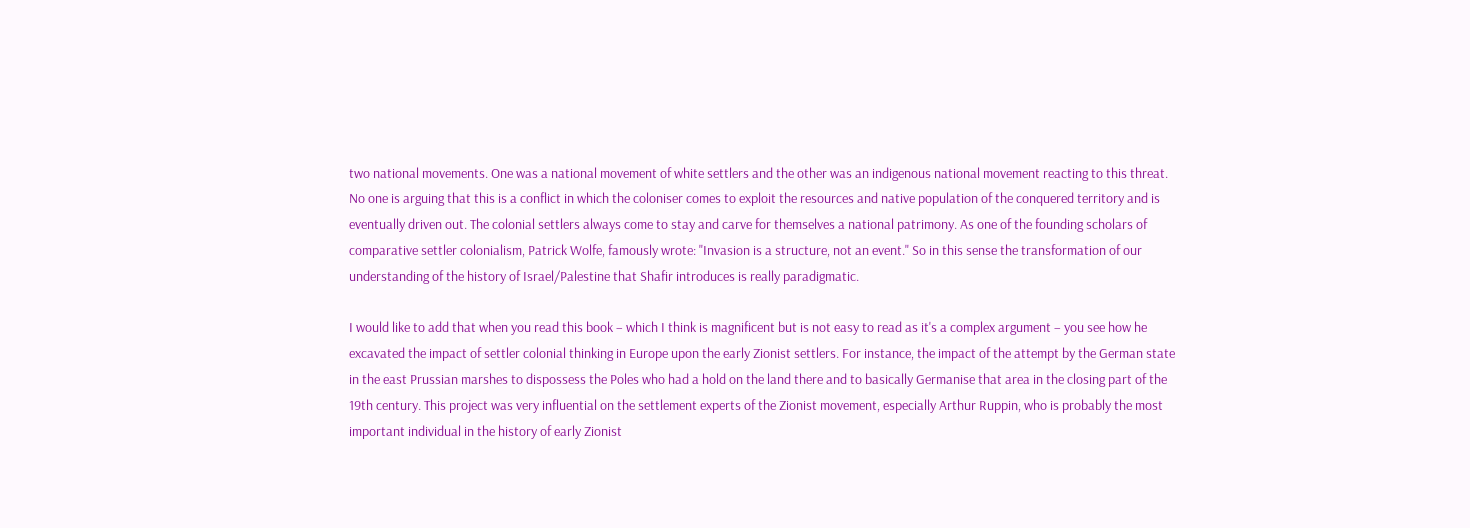two national movements. One was a national movement of white settlers and the other was an indigenous national movement reacting to this threat. No one is arguing that this is a conflict in which the coloniser comes to exploit the resources and native population of the conquered territory and is eventually driven out. The colonial settlers always come to stay and carve for themselves a national patrimony. As one of the founding scholars of comparative settler colonialism, Patrick Wolfe, famously wrote: "Invasion is a structure, not an event." So in this sense the transformation of our understanding of the history of Israel/Palestine that Shafir introduces is really paradigmatic.

I would like to add that when you read this book – which I think is magnificent but is not easy to read as it's a complex argument – you see how he excavated the impact of settler colonial thinking in Europe upon the early Zionist settlers. For instance, the impact of the attempt by the German state in the east Prussian marshes to dispossess the Poles who had a hold on the land there and to basically Germanise that area in the closing part of the 19th century. This project was very influential on the settlement experts of the Zionist movement, especially Arthur Ruppin, who is probably the most important individual in the history of early Zionist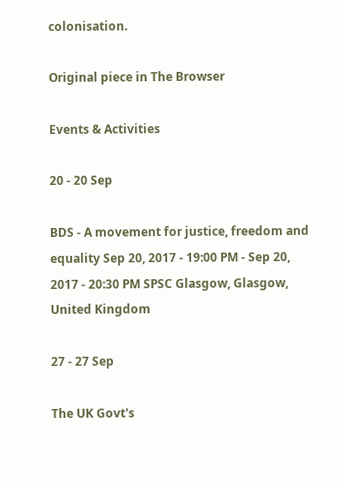colonisation.

Original piece in The Browser

Events & Activities

20 - 20 Sep

BDS - A movement for justice, freedom and equality Sep 20, 2017 - 19:00 PM - Sep 20, 2017 - 20:30 PM SPSC Glasgow, Glasgow, United Kingdom

27 - 27 Sep

The UK Govt's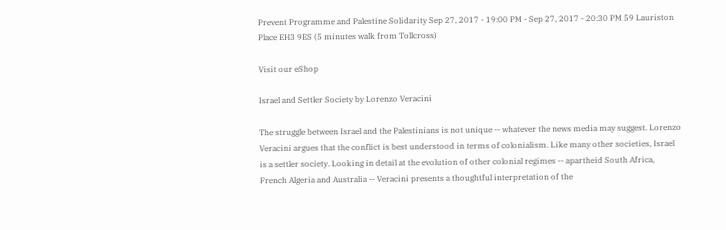Prevent Programme and Palestine Solidarity Sep 27, 2017 - 19:00 PM - Sep 27, 2017 - 20:30 PM 59 Lauriston Place EH3 9ES (5 minutes walk from Tollcross)

Visit our eShop

Israel and Settler Society by Lorenzo Veracini

The struggle between Israel and the Palestinians is not unique -- whatever the news media may suggest. Lorenzo Veracini argues that the conflict is best understood in terms of colonialism. Like many other societies, Israel is a settler society. Looking in detail at the evolution of other colonial regimes -- apartheid South Africa, French Algeria and Australia -- Veracini presents a thoughtful interpretation of the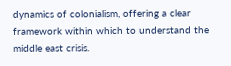dynamics of colonialism, offering a clear framework within which to understand the middle east crisis.